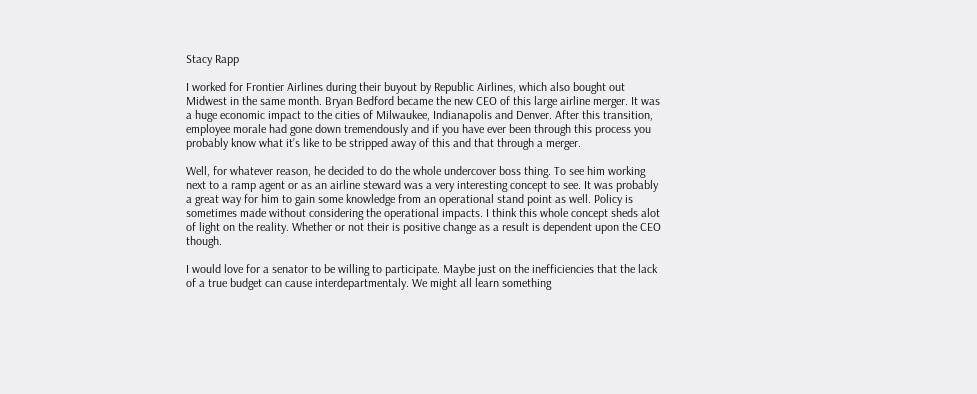Stacy Rapp

I worked for Frontier Airlines during their buyout by Republic Airlines, which also bought out Midwest in the same month. Bryan Bedford became the new CEO of this large airline merger. It was a huge economic impact to the cities of Milwaukee, Indianapolis and Denver. After this transition, employee morale had gone down tremendously and if you have ever been through this process you probably know what it’s like to be stripped away of this and that through a merger.

Well, for whatever reason, he decided to do the whole undercover boss thing. To see him working next to a ramp agent or as an airline steward was a very interesting concept to see. It was probably a great way for him to gain some knowledge from an operational stand point as well. Policy is sometimes made without considering the operational impacts. I think this whole concept sheds alot of light on the reality. Whether or not their is positive change as a result is dependent upon the CEO though.

I would love for a senator to be willing to participate. Maybe just on the inefficiencies that the lack of a true budget can cause interdepartmentaly. We might all learn something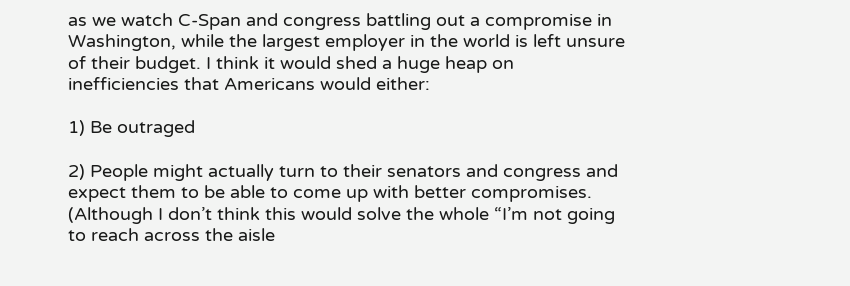as we watch C-Span and congress battling out a compromise in Washington, while the largest employer in the world is left unsure of their budget. I think it would shed a huge heap on inefficiencies that Americans would either:

1) Be outraged

2) People might actually turn to their senators and congress and expect them to be able to come up with better compromises. (Although I don’t think this would solve the whole “I’m not going to reach across the aisle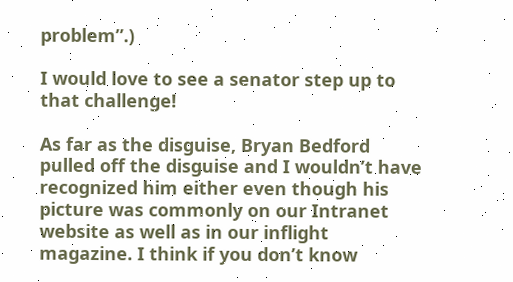problem”.)

I would love to see a senator step up to that challenge!

As far as the disguise, Bryan Bedford pulled off the disguise and I wouldn’t have recognized him either even though his picture was commonly on our Intranet website as well as in our inflight magazine. I think if you don’t know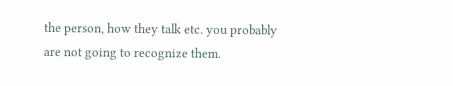the person, how they talk etc. you probably are not going to recognize them.